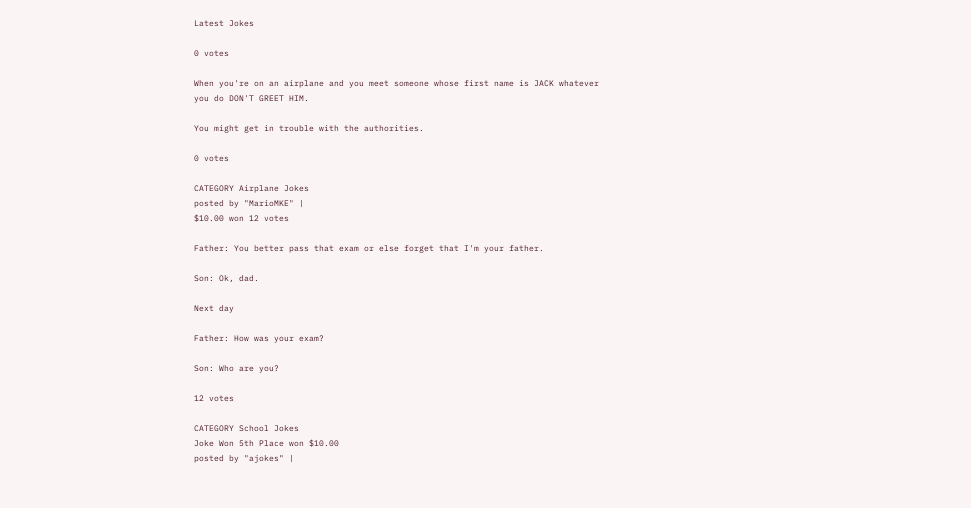Latest Jokes

0 votes

When you're on an airplane and you meet someone whose first name is JACK whatever you do DON'T GREET HIM.

You might get in trouble with the authorities.

0 votes

CATEGORY Airplane Jokes
posted by "MarioMKE" |
$10.00 won 12 votes

Father: You better pass that exam or else forget that I'm your father.

Son: Ok, dad.

Next day

Father: How was your exam?

Son: Who are you?

12 votes

CATEGORY School Jokes
Joke Won 5th Place won $10.00
posted by "ajokes" |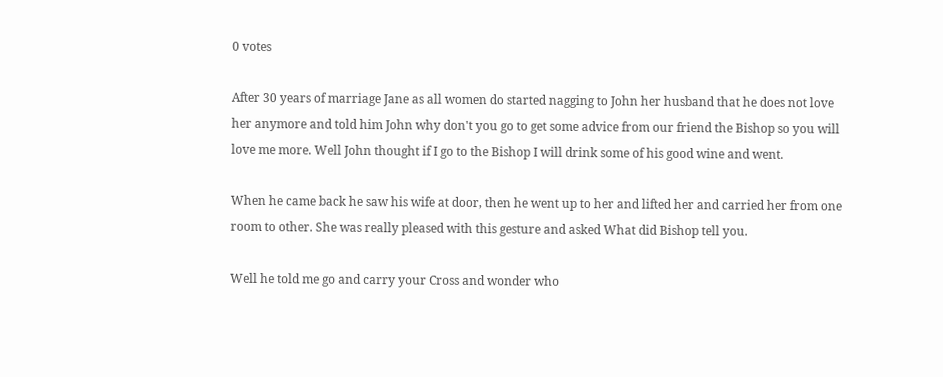0 votes

After 30 years of marriage Jane as all women do started nagging to John her husband that he does not love her anymore and told him John why don't you go to get some advice from our friend the Bishop so you will love me more. Well John thought if I go to the Bishop I will drink some of his good wine and went.

When he came back he saw his wife at door, then he went up to her and lifted her and carried her from one room to other. She was really pleased with this gesture and asked What did Bishop tell you.

Well he told me go and carry your Cross and wonder who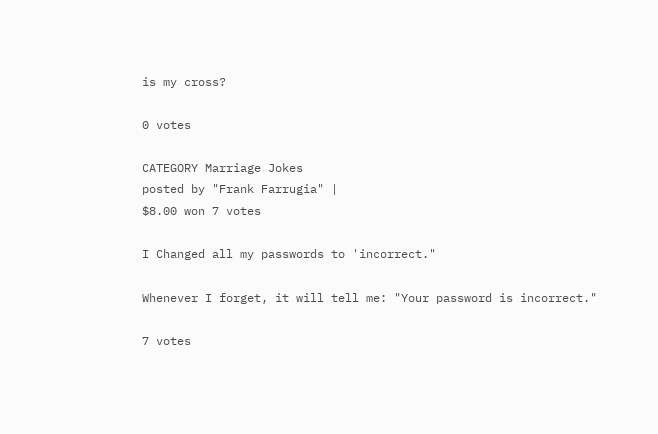is my cross?

0 votes

CATEGORY Marriage Jokes
posted by "Frank Farrugia" |
$8.00 won 7 votes

I Changed all my passwords to 'incorrect."

Whenever I forget, it will tell me: "Your password is incorrect."

7 votes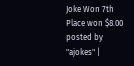Joke Won 7th Place won $8.00
posted by "ajokes" |